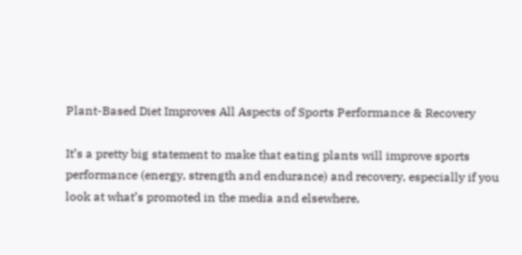Plant-Based Diet Improves All Aspects of Sports Performance & Recovery

It’s a pretty big statement to make that eating plants will improve sports performance (energy, strength and endurance) and recovery, especially if you look at what’s promoted in the media and elsewhere,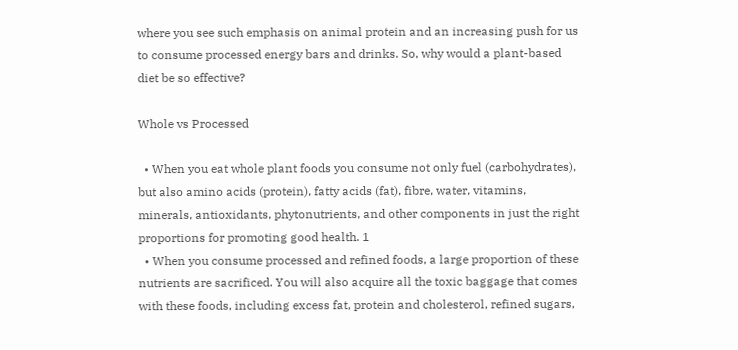where you see such emphasis on animal protein and an increasing push for us to consume processed energy bars and drinks. So, why would a plant-based diet be so effective?

Whole vs Processed

  • When you eat whole plant foods you consume not only fuel (carbohydrates), but also amino acids (protein), fatty acids (fat), fibre, water, vitamins, minerals, antioxidants, phytonutrients, and other components in just the right proportions for promoting good health. 1
  • When you consume processed and refined foods, a large proportion of these nutrients are sacrificed. You will also acquire all the toxic baggage that comes with these foods, including excess fat, protein and cholesterol, refined sugars,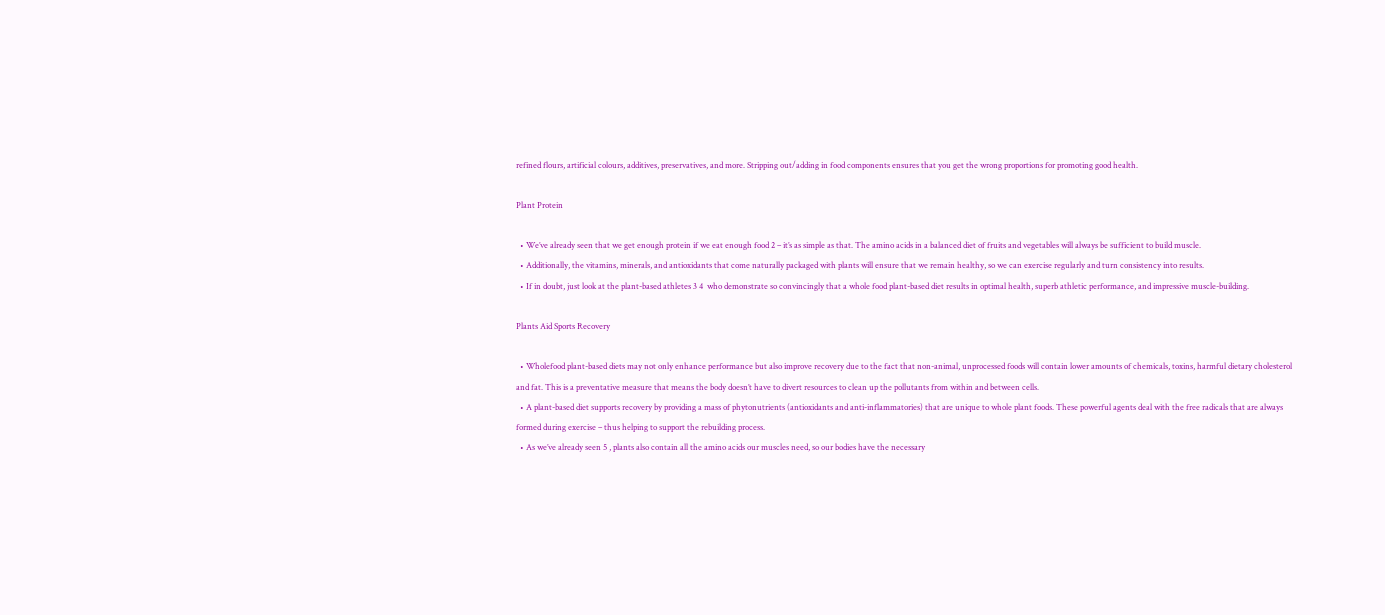refined flours, artificial colours, additives, preservatives, and more. Stripping out/adding in food components ensures that you get the wrong proportions for promoting good health.

Plant Protein

  • We’ve already seen that we get enough protein if we eat enough food 2 – it’s as simple as that. The amino acids in a balanced diet of fruits and vegetables will always be sufficient to build muscle.
  • Additionally, the vitamins, minerals, and antioxidants that come naturally packaged with plants will ensure that we remain healthy, so we can exercise regularly and turn consistency into results.
  • If in doubt, just look at the plant-based athletes 3 4  who demonstrate so convincingly that a whole food plant-based diet results in optimal health, superb athletic performance, and impressive muscle-building.

Plants Aid Sports Recovery

  • Wholefood plant-based diets may not only enhance performance but also improve recovery due to the fact that non-animal, unprocessed foods will contain lower amounts of chemicals, toxins, harmful dietary cholesterol and fat. This is a preventative measure that means the body doesn’t have to divert resources to clean up the pollutants from within and between cells.
  • A plant-based diet supports recovery by providing a mass of phytonutrients (antioxidants and anti-inflammatories) that are unique to whole plant foods. These powerful agents deal with the free radicals that are always formed during exercise – thus helping to support the rebuilding process.
  • As we’ve already seen 5 , plants also contain all the amino acids our muscles need, so our bodies have the necessary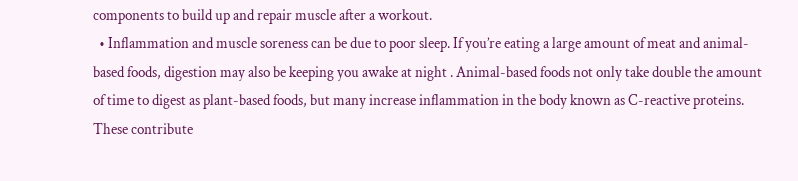components to build up and repair muscle after a workout.
  • Inflammation and muscle soreness can be due to poor sleep. If you’re eating a large amount of meat and animal-based foods, digestion may also be keeping you awake at night . Animal-based foods not only take double the amount of time to digest as plant-based foods, but many increase inflammation in the body known as C-reactive proteins. These contribute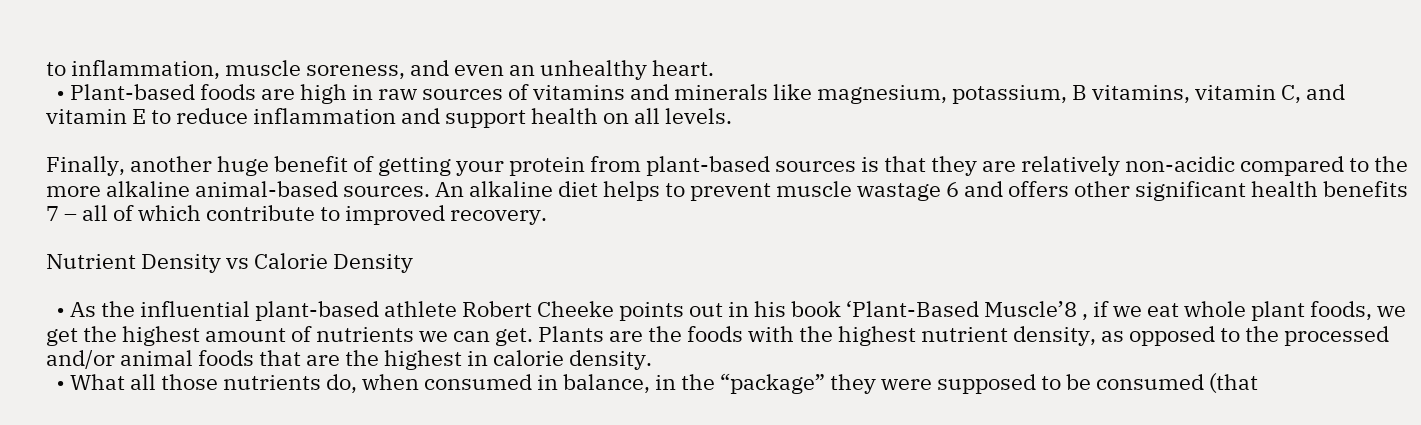to inflammation, muscle soreness, and even an unhealthy heart.
  • Plant-based foods are high in raw sources of vitamins and minerals like magnesium, potassium, B vitamins, vitamin C, and vitamin E to reduce inflammation and support health on all levels.

Finally, another huge benefit of getting your protein from plant-based sources is that they are relatively non-acidic compared to the more alkaline animal-based sources. An alkaline diet helps to prevent muscle wastage 6 and offers other significant health benefits 7 – all of which contribute to improved recovery.

Nutrient Density vs Calorie Density

  • As the influential plant-based athlete Robert Cheeke points out in his book ‘Plant-Based Muscle’8 , if we eat whole plant foods, we get the highest amount of nutrients we can get. Plants are the foods with the highest nutrient density, as opposed to the processed and/or animal foods that are the highest in calorie density.
  • What all those nutrients do, when consumed in balance, in the “package” they were supposed to be consumed (that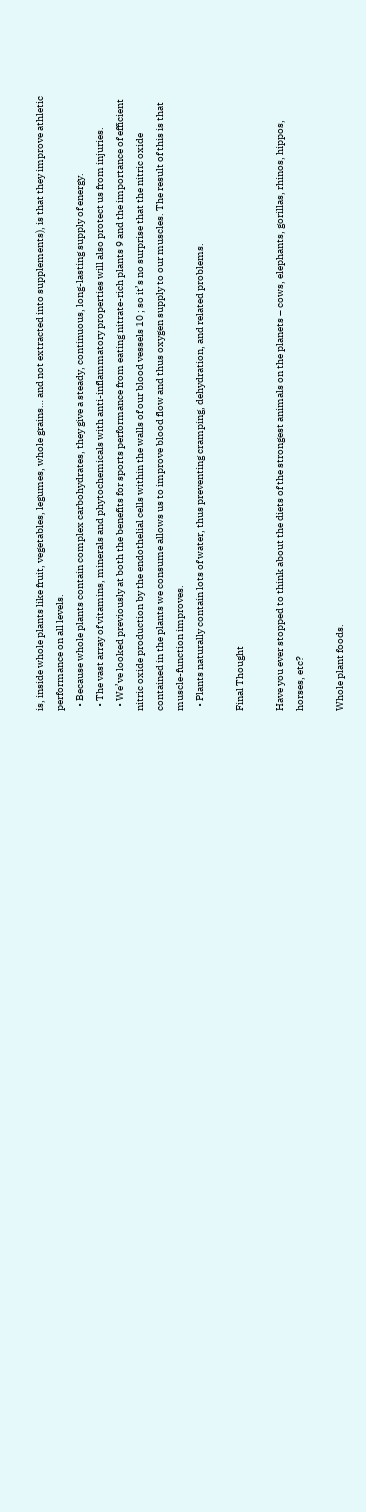is, inside whole plants like fruit, vegetables, legumes, whole grains… and not extracted into supplements), is that they improve athletic performance on all levels.
  • Because whole plants contain complex carbohydrates, they give a steady, continuous, long-lasting supply of energy.
  • The vast array of vitamins, minerals and phytochemicals with anti-inflammatory properties will also protect us from injuries.
  • We’ve looked previously at both the benefits for sports performance from eating nitrate-rich plants 9 and the importance of efficient nitric oxide production by the endothelial cells within the walls of our blood vessels 10 ; so it’s no surprise that the nitric oxide contained in the plants we consume allows us to improve blood flow and thus oxygen supply to our muscles. The result of this is that muscle-function improves.
  • Plants naturally contain lots of water, thus preventing cramping, dehydration, and related problems.

Final Thought

Have you ever stopped to think about the diets of the strongest animals on the planets – cows, elephants, gorillas, rhinos, hippos, horses, etc?

Whole plant foods.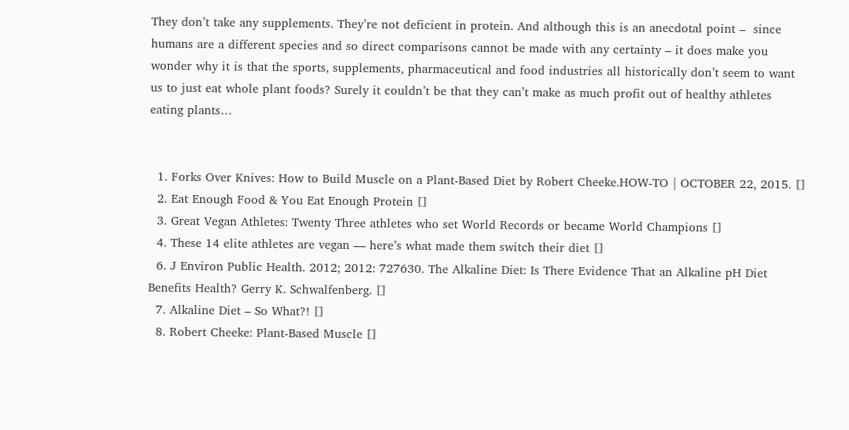They don’t take any supplements. They’re not deficient in protein. And although this is an anecdotal point –  since humans are a different species and so direct comparisons cannot be made with any certainty – it does make you wonder why it is that the sports, supplements, pharmaceutical and food industries all historically don’t seem to want us to just eat whole plant foods? Surely it couldn’t be that they can’t make as much profit out of healthy athletes eating plants…


  1. Forks Over Knives: How to Build Muscle on a Plant-Based Diet by Robert Cheeke.HOW-TO | OCTOBER 22, 2015. []
  2. Eat Enough Food & You Eat Enough Protein []
  3. Great Vegan Athletes: Twenty Three athletes who set World Records or became World Champions []
  4. These 14 elite athletes are vegan — here’s what made them switch their diet []
  6. J Environ Public Health. 2012; 2012: 727630. The Alkaline Diet: Is There Evidence That an Alkaline pH Diet Benefits Health? Gerry K. Schwalfenberg. []
  7. Alkaline Diet – So What?! []
  8. Robert Cheeke: Plant-Based Muscle []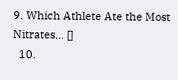9. Which Athlete Ate the Most Nitrates… []
  10.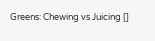Greens: Chewing vs Juicing []